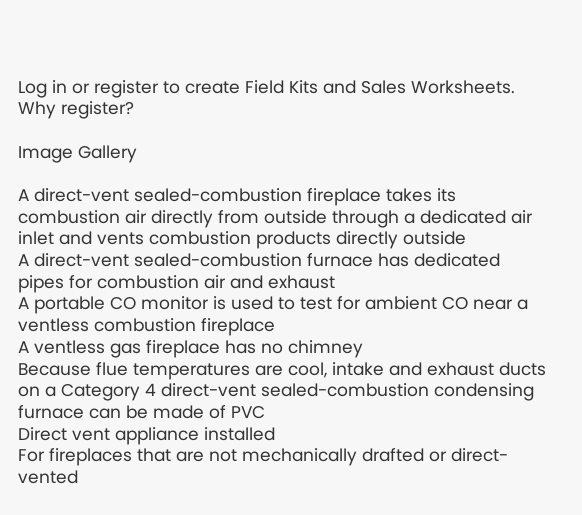Log in or register to create Field Kits and Sales Worksheets. Why register?

Image Gallery

A direct-vent sealed-combustion fireplace takes its combustion air directly from outside through a dedicated air inlet and vents combustion products directly outside
A direct-vent sealed-combustion furnace has dedicated pipes for combustion air and exhaust
A portable CO monitor is used to test for ambient CO near a ventless combustion fireplace
A ventless gas fireplace has no chimney
Because flue temperatures are cool, intake and exhaust ducts on a Category 4 direct-vent sealed-combustion condensing furnace can be made of PVC
Direct vent appliance installed
For fireplaces that are not mechanically drafted or direct-vented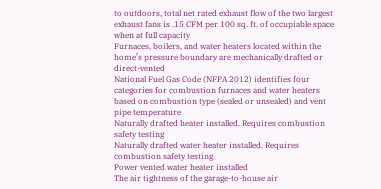to outdoors, total net rated exhaust flow of the two largest exhaust fans is .15 CFM per 100 sq. ft. of occupiable space when at full capacity
Furnaces, boilers, and water heaters located within the home’s pressure boundary are mechanically drafted or direct-vented
National Fuel Gas Code (NFPA 2012) identifies four categories for combustion furnaces and water heaters based on combustion type (sealed or unsealed) and vent pipe temperature
Naturally drafted heater installed. Requires combustion safety testing
Naturally drafted water heater installed. Requires combustion safety testing
Power vented water heater installed
The air tightness of the garage-to-house air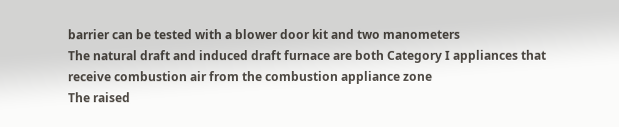barrier can be tested with a blower door kit and two manometers
The natural draft and induced draft furnace are both Category I appliances that receive combustion air from the combustion appliance zone
The raised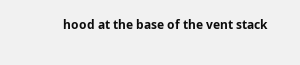hood at the base of the vent stack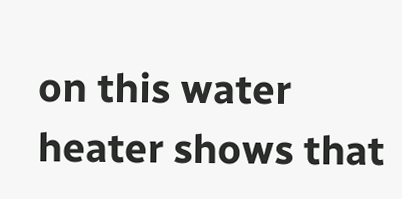on this water heater shows that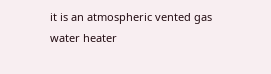it is an atmospheric vented gas water heater